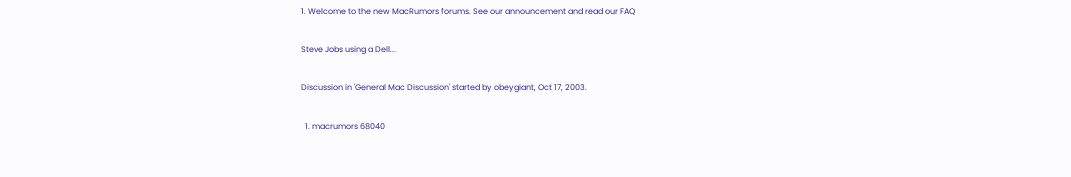1. Welcome to the new MacRumors forums. See our announcement and read our FAQ

Steve Jobs using a Dell...

Discussion in 'General Mac Discussion' started by obeygiant, Oct 17, 2003.

  1. macrumors 68040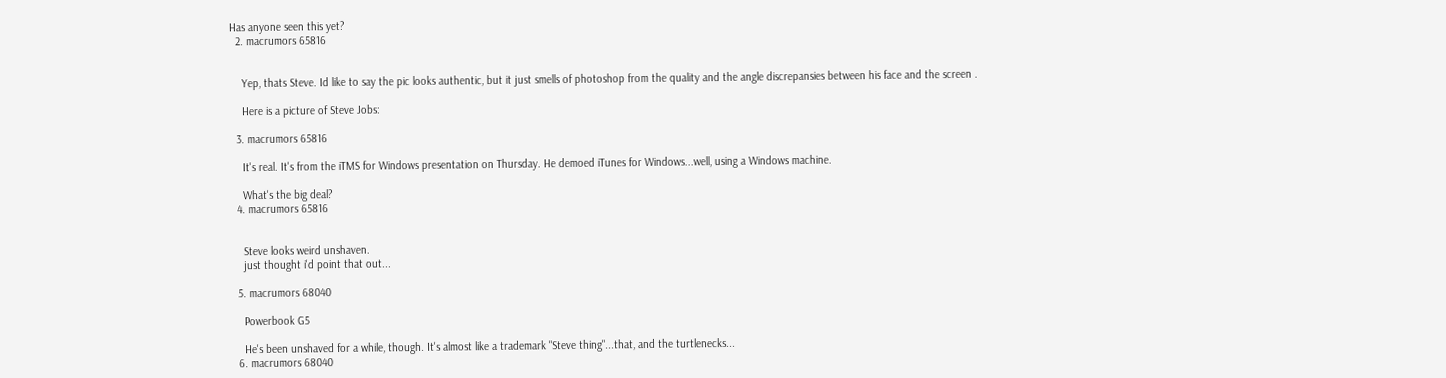Has anyone seen this yet?
  2. macrumors 65816


    Yep, thats Steve. Id like to say the pic looks authentic, but it just smells of photoshop from the quality and the angle discrepansies between his face and the screen .

    Here is a picture of Steve Jobs:

  3. macrumors 65816

    It's real. It's from the iTMS for Windows presentation on Thursday. He demoed iTunes for Windows...well, using a Windows machine.

    What's the big deal?
  4. macrumors 65816


    Steve looks weird unshaven.
    just thought i'd point that out...

  5. macrumors 68040

    Powerbook G5

    He's been unshaved for a while, though. It's almost like a trademark "Steve thing"...that, and the turtlenecks...
  6. macrumors 68040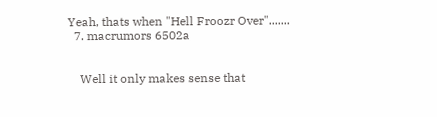Yeah, thats when "Hell Froozr Over".......
  7. macrumors 6502a


    Well it only makes sense that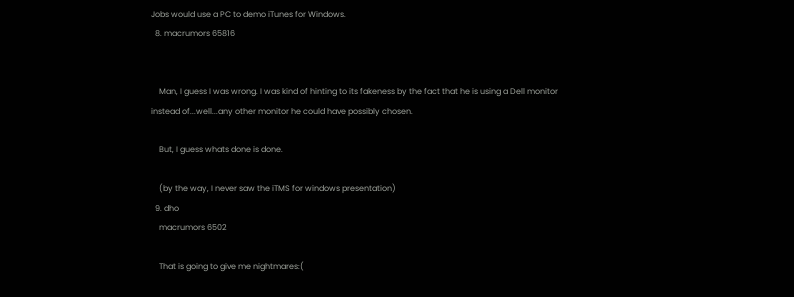Jobs would use a PC to demo iTunes for Windows.
  8. macrumors 65816


    Man, I guess I was wrong. I was kind of hinting to its fakeness by the fact that he is using a Dell monitor instead of...well...any other monitor he could have possibly chosen.

    But, I guess whats done is done.

    (by the way, I never saw the iTMS for windows presentation)
  9. dho
    macrumors 6502

    That is going to give me nightmares:(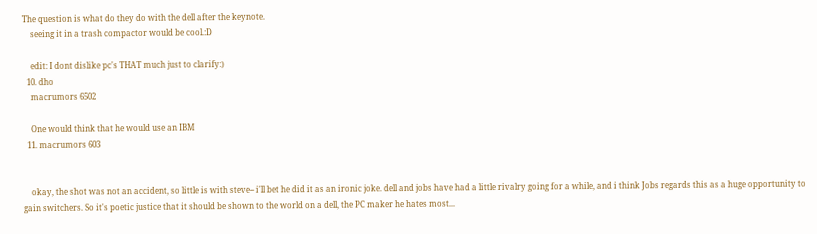The question is what do they do with the dell after the keynote.
    seeing it in a trash compactor would be cool.:D

    edit: I dont dislike pc's THAT much just to clarify:)
  10. dho
    macrumors 6502

    One would think that he would use an IBM
  11. macrumors 603


    okay, the shot was not an accident, so little is with steve-- i'll bet he did it as an ironic joke. dell and jobs have had a little rivalry going for a while, and i think Jobs regards this as a huge opportunity to gain switchers. So it's poetic justice that it should be shown to the world on a dell, the PC maker he hates most...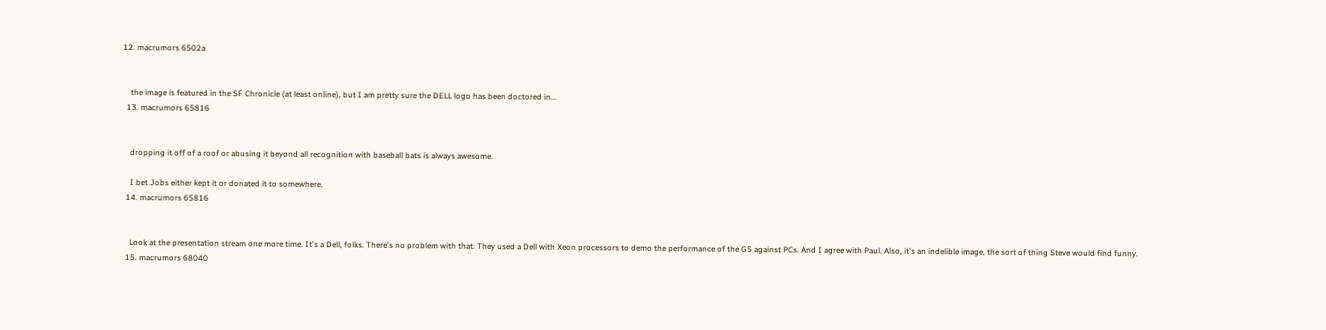12. macrumors 6502a


    the image is featured in the SF Chronicle (at least online), but I am pretty sure the DELL logo has been doctored in...
  13. macrumors 65816


    dropping it off of a roof or abusing it beyond all recognition with baseball bats is always awesome.

    I bet Jobs either kept it or donated it to somewhere.
  14. macrumors 65816


    Look at the presentation stream one more time. It's a Dell, folks. There's no problem with that. They used a Dell with Xeon processors to demo the performance of the G5 against PCs. And I agree with Paul. Also, it's an indelible image, the sort of thing Steve would find funny.
  15. macrumors 68040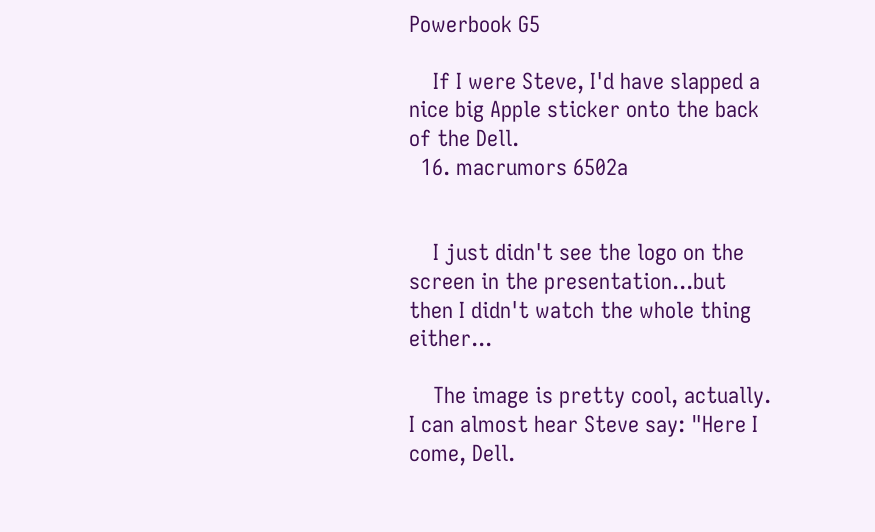Powerbook G5

    If I were Steve, I'd have slapped a nice big Apple sticker onto the back of the Dell.
  16. macrumors 6502a


    I just didn't see the logo on the screen in the presentation...but then I didn't watch the whole thing either...

    The image is pretty cool, actually. I can almost hear Steve say: "Here I come, Dell.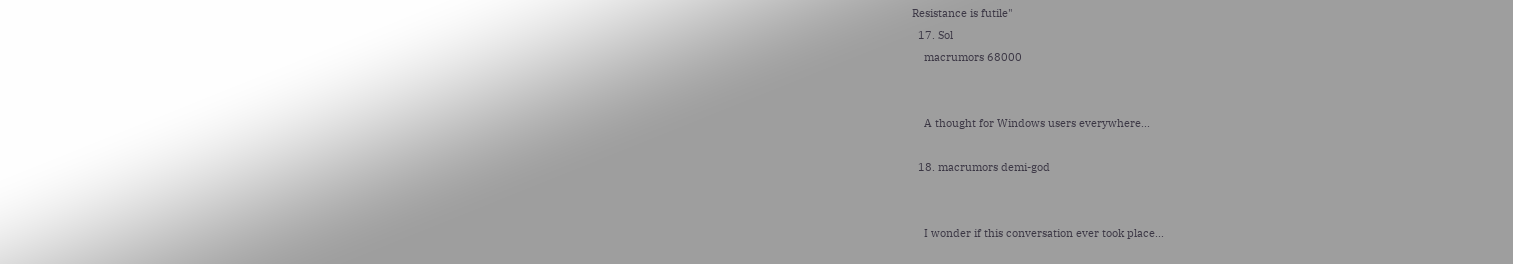Resistance is futile"
  17. Sol
    macrumors 68000


    A thought for Windows users everywhere...

  18. macrumors demi-god


    I wonder if this conversation ever took place...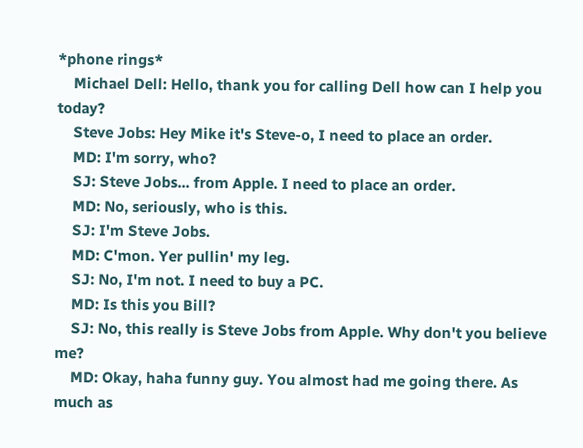*phone rings*
    Michael Dell: Hello, thank you for calling Dell how can I help you today?
    Steve Jobs: Hey Mike it's Steve-o, I need to place an order.
    MD: I'm sorry, who?
    SJ: Steve Jobs... from Apple. I need to place an order.
    MD: No, seriously, who is this.
    SJ: I'm Steve Jobs.
    MD: C'mon. Yer pullin' my leg.
    SJ: No, I'm not. I need to buy a PC.
    MD: Is this you Bill?
    SJ: No, this really is Steve Jobs from Apple. Why don't you believe me?
    MD: Okay, haha funny guy. You almost had me going there. As much as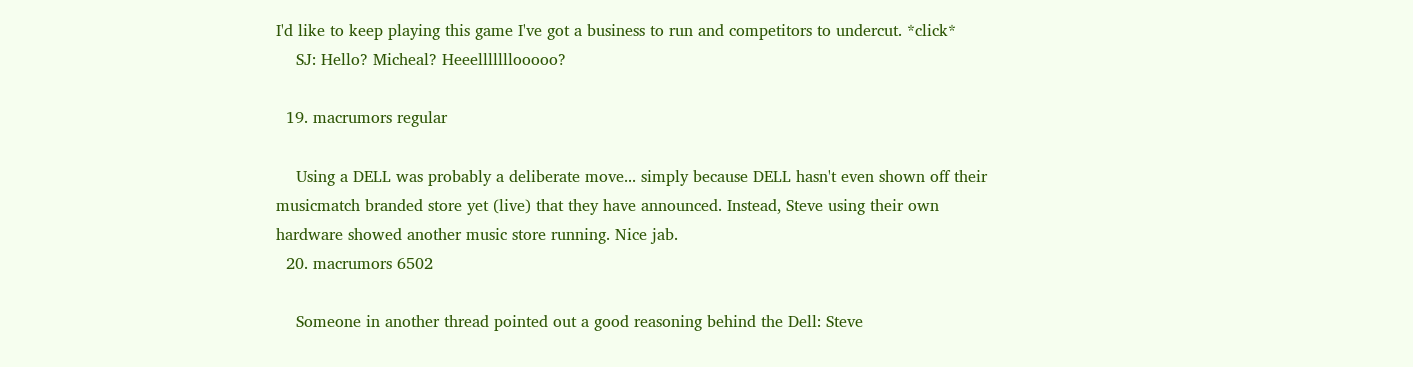I'd like to keep playing this game I've got a business to run and competitors to undercut. *click*
    SJ: Hello? Micheal? Heeelllllllooooo?

  19. macrumors regular

    Using a DELL was probably a deliberate move... simply because DELL hasn't even shown off their musicmatch branded store yet (live) that they have announced. Instead, Steve using their own hardware showed another music store running. Nice jab.
  20. macrumors 6502

    Someone in another thread pointed out a good reasoning behind the Dell: Steve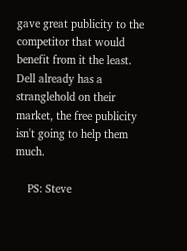gave great publicity to the competitor that would benefit from it the least. Dell already has a stranglehold on their market, the free publicity isn't going to help them much.

    PS: Steve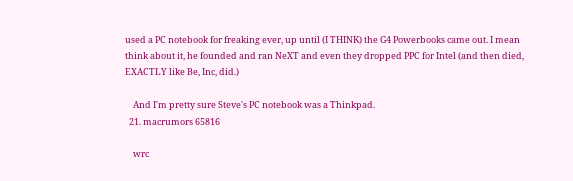used a PC notebook for freaking ever, up until (I THINK) the G4 Powerbooks came out. I mean think about it, he founded and ran NeXT and even they dropped PPC for Intel (and then died, EXACTLY like Be, Inc, did.)

    And I'm pretty sure Steve's PC notebook was a Thinkpad.
  21. macrumors 65816

    wrc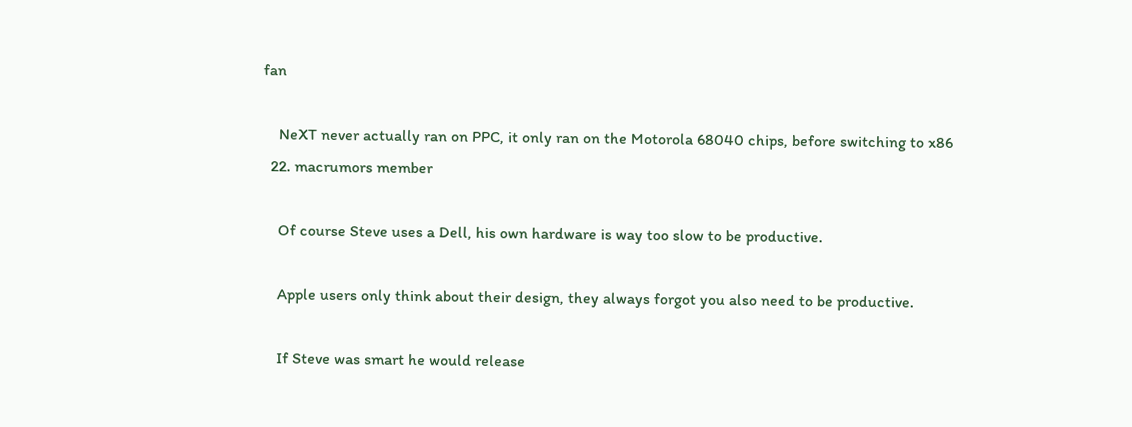fan

    NeXT never actually ran on PPC, it only ran on the Motorola 68040 chips, before switching to x86
  22. macrumors member

    Of course Steve uses a Dell, his own hardware is way too slow to be productive.

    Apple users only think about their design, they always forgot you also need to be productive.

    If Steve was smart he would release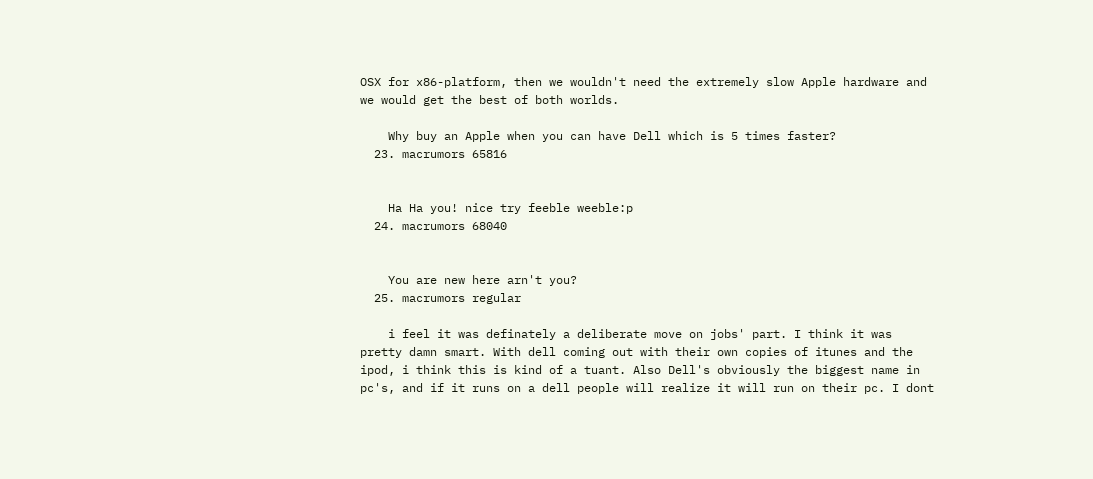OSX for x86-platform, then we wouldn't need the extremely slow Apple hardware and we would get the best of both worlds.

    Why buy an Apple when you can have Dell which is 5 times faster?
  23. macrumors 65816


    Ha Ha you! nice try feeble weeble:p
  24. macrumors 68040


    You are new here arn't you?
  25. macrumors regular

    i feel it was definately a deliberate move on jobs' part. I think it was pretty damn smart. With dell coming out with their own copies of itunes and the ipod, i think this is kind of a tuant. Also Dell's obviously the biggest name in pc's, and if it runs on a dell people will realize it will run on their pc. I dont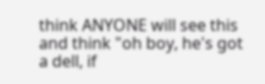think ANYONE will see this and think "oh boy, he's got a dell, if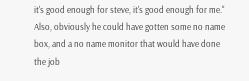it's good enough for steve, it's good enough for me." Also, obviously he could have gotten some no name box, and a no name monitor that would have done the job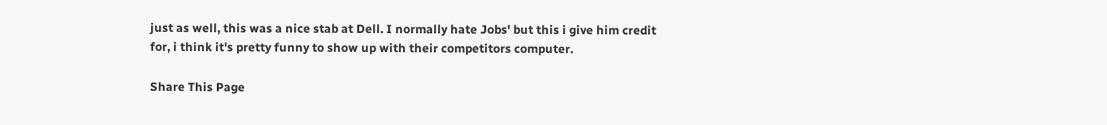just as well, this was a nice stab at Dell. I normally hate Jobs' but this i give him credit for, i think it's pretty funny to show up with their competitors computer.

Share This Page